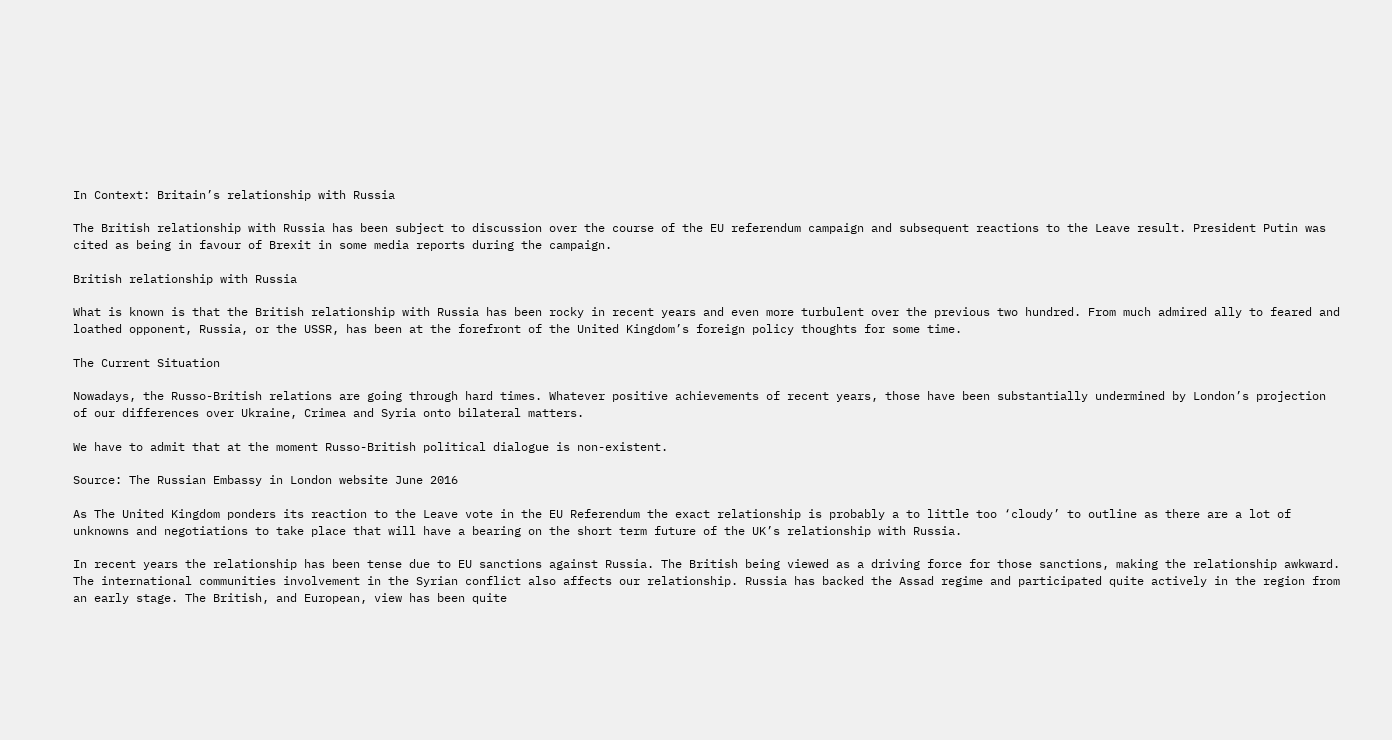In Context: Britain’s relationship with Russia

The British relationship with Russia has been subject to discussion over the course of the EU referendum campaign and subsequent reactions to the Leave result. President Putin was cited as being in favour of Brexit in some media reports during the campaign.

British relationship with Russia

What is known is that the British relationship with Russia has been rocky in recent years and even more turbulent over the previous two hundred. From much admired ally to feared and loathed opponent, Russia, or the USSR, has been at the forefront of the United Kingdom’s foreign policy thoughts for some time.

The Current Situation

Nowadays, the Russo-British relations are going through hard times. Whatever positive achievements of recent years, those have been substantially undermined by London’s projection of our differences over Ukraine, Crimea and Syria onto bilateral matters.

We have to admit that at the moment Russo-British political dialogue is non-existent.

Source: The Russian Embassy in London website June 2016

As The United Kingdom ponders its reaction to the Leave vote in the EU Referendum the exact relationship is probably a to little too ‘cloudy’ to outline as there are a lot of unknowns and negotiations to take place that will have a bearing on the short term future of the UK’s relationship with Russia.

In recent years the relationship has been tense due to EU sanctions against Russia. The British being viewed as a driving force for those sanctions, making the relationship awkward. The international communities involvement in the Syrian conflict also affects our relationship. Russia has backed the Assad regime and participated quite actively in the region from an early stage. The British, and European, view has been quite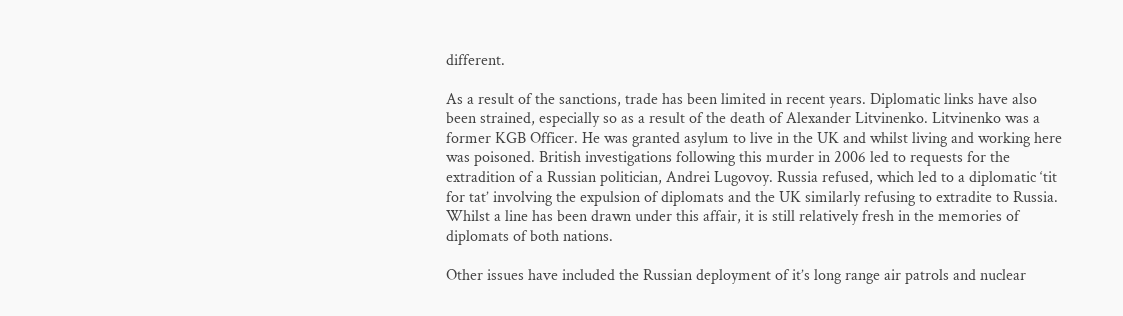different.

As a result of the sanctions, trade has been limited in recent years. Diplomatic links have also been strained, especially so as a result of the death of Alexander Litvinenko. Litvinenko was a former KGB Officer. He was granted asylum to live in the UK and whilst living and working here was poisoned. British investigations following this murder in 2006 led to requests for the extradition of a Russian politician, Andrei Lugovoy. Russia refused, which led to a diplomatic ‘tit for tat’ involving the expulsion of diplomats and the UK similarly refusing to extradite to Russia. Whilst a line has been drawn under this affair, it is still relatively fresh in the memories of diplomats of both nations.

Other issues have included the Russian deployment of it’s long range air patrols and nuclear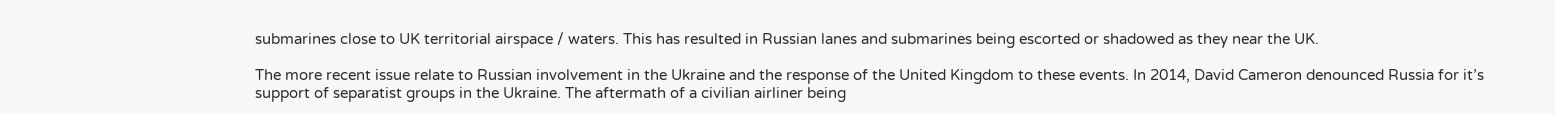submarines close to UK territorial airspace / waters. This has resulted in Russian lanes and submarines being escorted or shadowed as they near the UK.

The more recent issue relate to Russian involvement in the Ukraine and the response of the United Kingdom to these events. In 2014, David Cameron denounced Russia for it’s support of separatist groups in the Ukraine. The aftermath of a civilian airliner being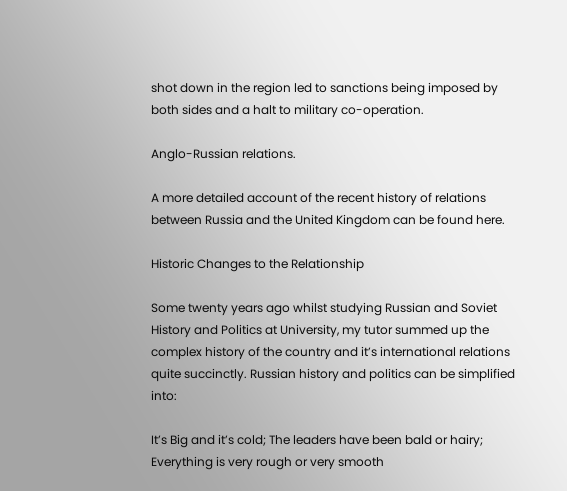shot down in the region led to sanctions being imposed by both sides and a halt to military co-operation.

Anglo-Russian relations.

A more detailed account of the recent history of relations between Russia and the United Kingdom can be found here.

Historic Changes to the Relationship

Some twenty years ago whilst studying Russian and Soviet History and Politics at University, my tutor summed up the complex history of the country and it’s international relations quite succinctly. Russian history and politics can be simplified into:

It’s Big and it’s cold; The leaders have been bald or hairy; Everything is very rough or very smooth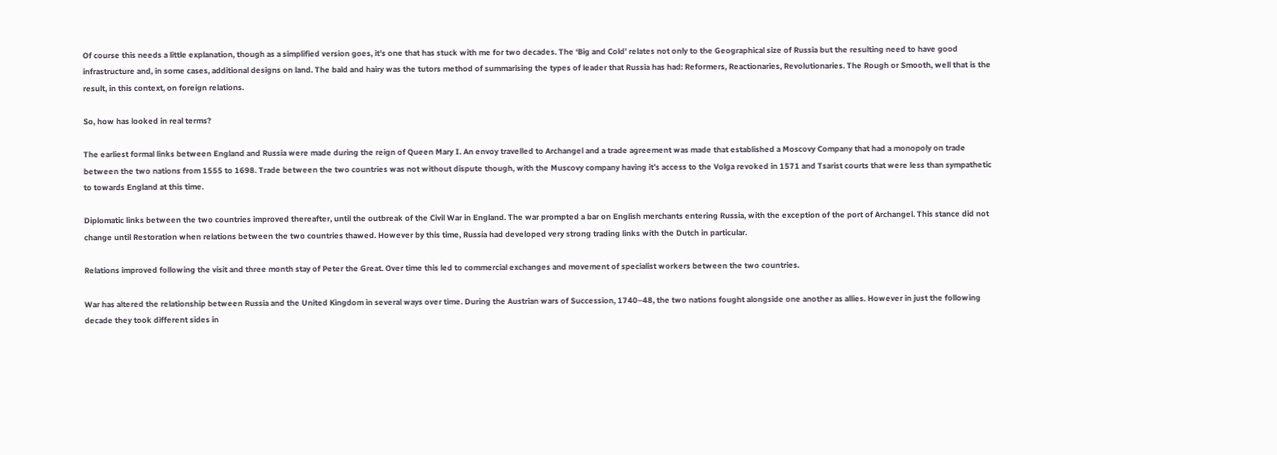Of course this needs a little explanation, though as a simplified version goes, it’s one that has stuck with me for two decades. The ‘Big and Cold’ relates not only to the Geographical size of Russia but the resulting need to have good infrastructure and, in some cases, additional designs on land. The bald and hairy was the tutors method of summarising the types of leader that Russia has had: Reformers, Reactionaries, Revolutionaries. The Rough or Smooth, well that is the result, in this context, on foreign relations.

So, how has looked in real terms?

The earliest formal links between England and Russia were made during the reign of Queen Mary I. An envoy travelled to Archangel and a trade agreement was made that established a Moscovy Company that had a monopoly on trade between the two nations from 1555 to 1698. Trade between the two countries was not without dispute though, with the Muscovy company having it’s access to the Volga revoked in 1571 and Tsarist courts that were less than sympathetic to towards England at this time.

Diplomatic links between the two countries improved thereafter, until the outbreak of the Civil War in England. The war prompted a bar on English merchants entering Russia, with the exception of the port of Archangel. This stance did not change until Restoration when relations between the two countries thawed. However by this time, Russia had developed very strong trading links with the Dutch in particular.

Relations improved following the visit and three month stay of Peter the Great. Over time this led to commercial exchanges and movement of specialist workers between the two countries.

War has altered the relationship between Russia and the United Kingdom in several ways over time. During the Austrian wars of Succession, 1740–48, the two nations fought alongside one another as allies. However in just the following decade they took different sides in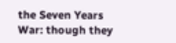the Seven Years War: though they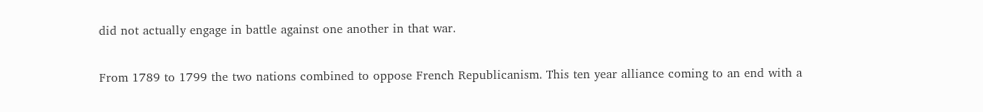did not actually engage in battle against one another in that war.

From 1789 to 1799 the two nations combined to oppose French Republicanism. This ten year alliance coming to an end with a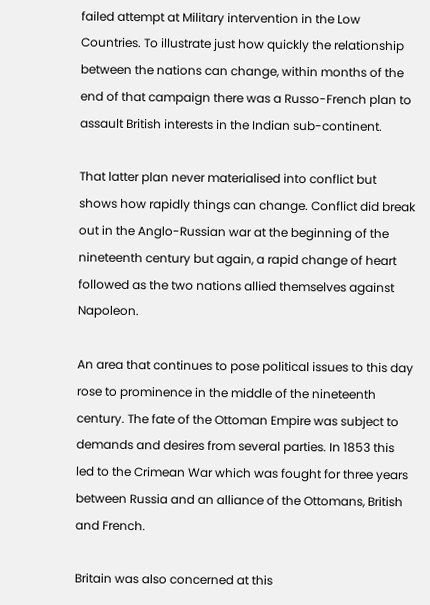failed attempt at Military intervention in the Low Countries. To illustrate just how quickly the relationship between the nations can change, within months of the end of that campaign there was a Russo-French plan to assault British interests in the Indian sub-continent.

That latter plan never materialised into conflict but shows how rapidly things can change. Conflict did break out in the Anglo-Russian war at the beginning of the nineteenth century but again, a rapid change of heart followed as the two nations allied themselves against Napoleon.

An area that continues to pose political issues to this day rose to prominence in the middle of the nineteenth century. The fate of the Ottoman Empire was subject to demands and desires from several parties. In 1853 this led to the Crimean War which was fought for three years between Russia and an alliance of the Ottomans, British and French.

Britain was also concerned at this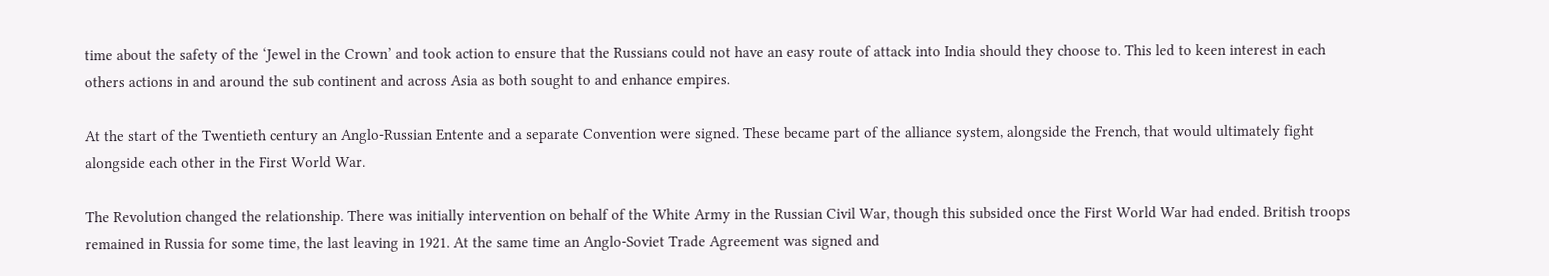time about the safety of the ‘Jewel in the Crown’ and took action to ensure that the Russians could not have an easy route of attack into India should they choose to. This led to keen interest in each others actions in and around the sub continent and across Asia as both sought to and enhance empires.

At the start of the Twentieth century an Anglo-Russian Entente and a separate Convention were signed. These became part of the alliance system, alongside the French, that would ultimately fight alongside each other in the First World War.

The Revolution changed the relationship. There was initially intervention on behalf of the White Army in the Russian Civil War, though this subsided once the First World War had ended. British troops remained in Russia for some time, the last leaving in 1921. At the same time an Anglo-Soviet Trade Agreement was signed and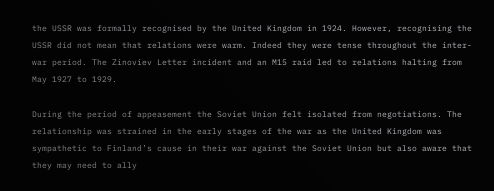the USSR was formally recognised by the United Kingdom in 1924. However, recognising the USSR did not mean that relations were warm. Indeed they were tense throughout the inter-war period. The Zinoviev Letter incident and an M15 raid led to relations halting from May 1927 to 1929.

During the period of appeasement the Soviet Union felt isolated from negotiations. The relationship was strained in the early stages of the war as the United Kingdom was sympathetic to Finland’s cause in their war against the Soviet Union but also aware that they may need to ally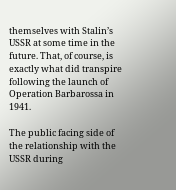themselves with Stalin’s USSR at some time in the future. That, of course, is exactly what did transpire following the launch of Operation Barbarossa in 1941.

The public facing side of the relationship with the USSR during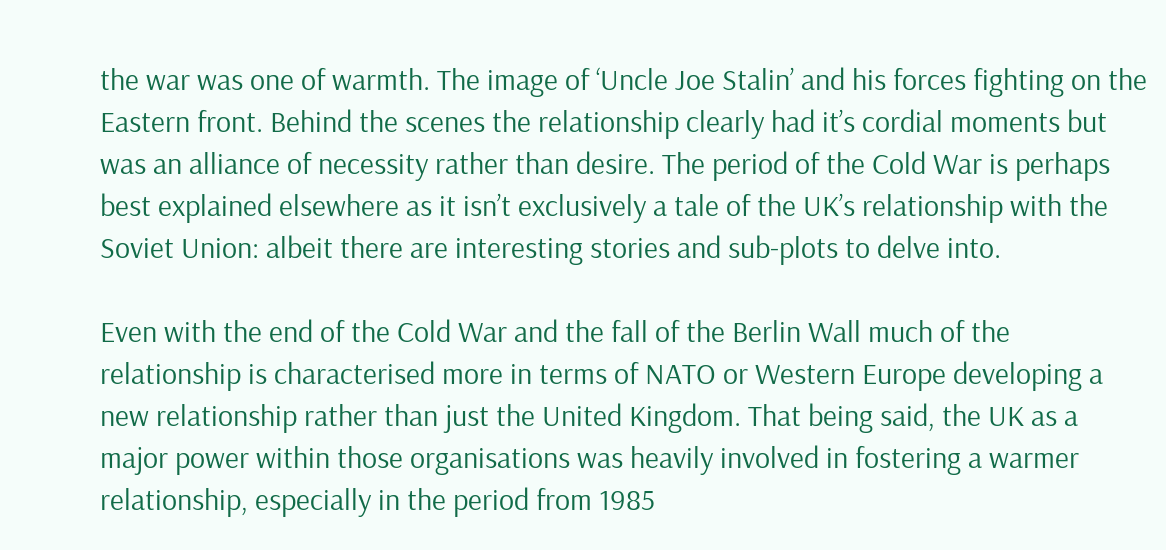the war was one of warmth. The image of ‘Uncle Joe Stalin’ and his forces fighting on the Eastern front. Behind the scenes the relationship clearly had it’s cordial moments but was an alliance of necessity rather than desire. The period of the Cold War is perhaps best explained elsewhere as it isn’t exclusively a tale of the UK’s relationship with the Soviet Union: albeit there are interesting stories and sub-plots to delve into.

Even with the end of the Cold War and the fall of the Berlin Wall much of the relationship is characterised more in terms of NATO or Western Europe developing a new relationship rather than just the United Kingdom. That being said, the UK as a major power within those organisations was heavily involved in fostering a warmer relationship, especially in the period from 1985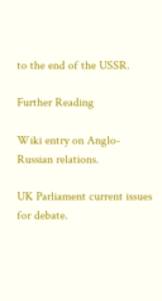to the end of the USSR.

Further Reading

Wiki entry on Anglo-Russian relations.

UK Parliament current issues for debate.